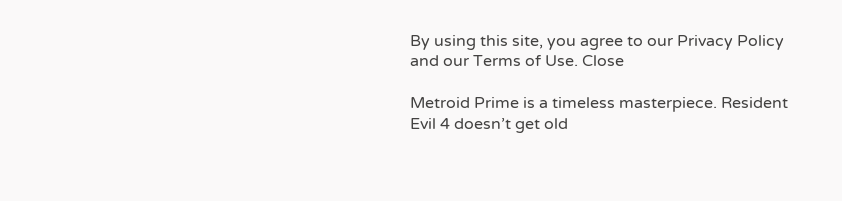By using this site, you agree to our Privacy Policy and our Terms of Use. Close

Metroid Prime is a timeless masterpiece. Resident Evil 4 doesn’t get old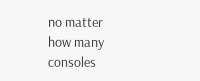no matter how many consoles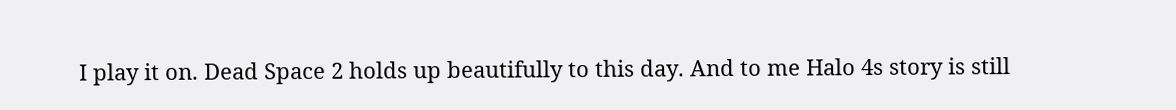I play it on. Dead Space 2 holds up beautifully to this day. And to me Halo 4s story is still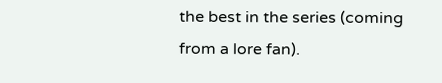the best in the series (coming from a lore fan).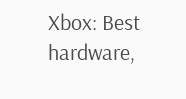Xbox: Best hardware,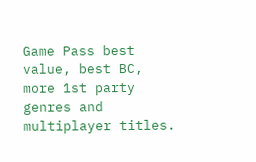Game Pass best value, best BC, more 1st party genres and multiplayer titles.